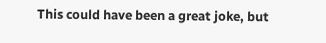This could have been a great joke, but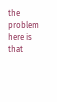the problem here is that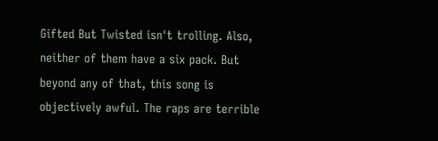Gifted But Twisted isn't trolling. Also, neither of them have a six pack. But beyond any of that, this song is objectively awful. The raps are terrible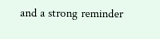and a strong reminder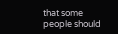that some people should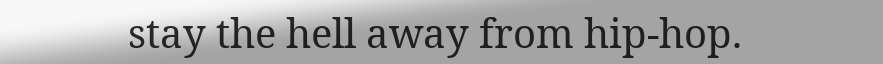stay the hell away from hip-hop.